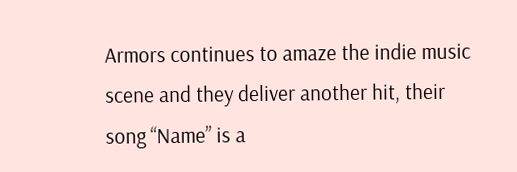Armors continues to amaze the indie music scene and they deliver another hit, their song “Name” is a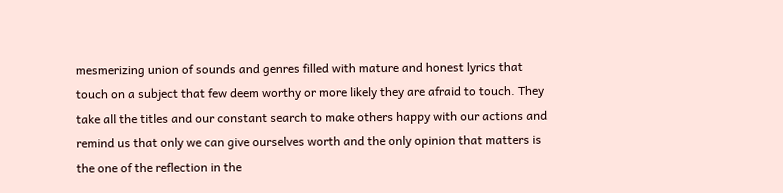mesmerizing union of sounds and genres filled with mature and honest lyrics that touch on a subject that few deem worthy or more likely they are afraid to touch. They take all the titles and our constant search to make others happy with our actions and remind us that only we can give ourselves worth and the only opinion that matters is the one of the reflection in the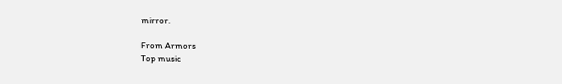mirror.

From Armors
Top music